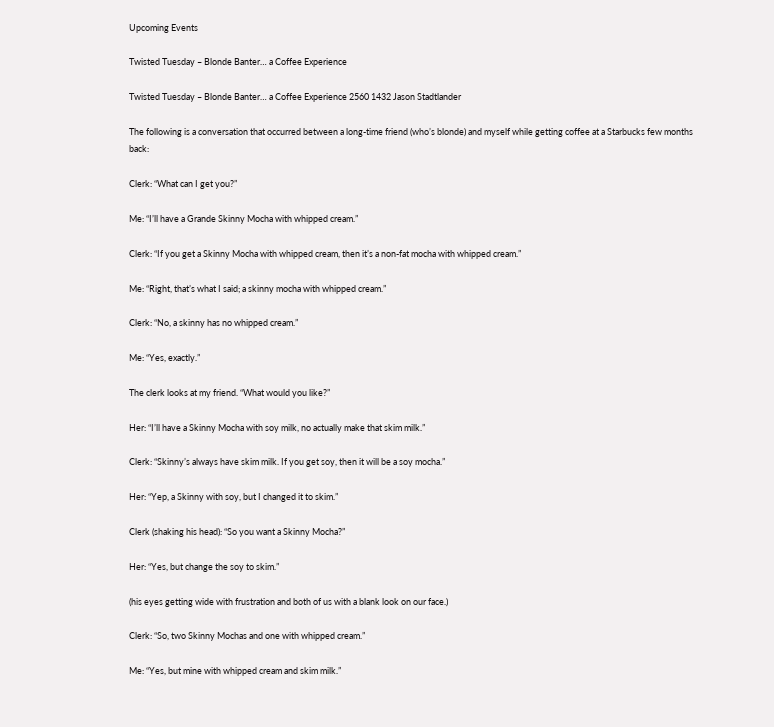Upcoming Events

Twisted Tuesday – Blonde Banter… a Coffee Experience

Twisted Tuesday – Blonde Banter… a Coffee Experience 2560 1432 Jason Stadtlander

The following is a conversation that occurred between a long-time friend (who’s blonde) and myself while getting coffee at a Starbucks few months back:

Clerk: “What can I get you?”

Me: “I’ll have a Grande Skinny Mocha with whipped cream.”

Clerk: “If you get a Skinny Mocha with whipped cream, then it’s a non-fat mocha with whipped cream.”

Me: “Right, that’s what I said; a skinny mocha with whipped cream.”

Clerk: “No, a skinny has no whipped cream.”

Me: “Yes, exactly.”

The clerk looks at my friend. “What would you like?”

Her: “I’ll have a Skinny Mocha with soy milk, no actually make that skim milk.”

Clerk: “Skinny’s always have skim milk. If you get soy, then it will be a soy mocha.”

Her: “Yep, a Skinny with soy, but I changed it to skim.”

Clerk (shaking his head): “So you want a Skinny Mocha?”

Her: “Yes, but change the soy to skim.”

(his eyes getting wide with frustration and both of us with a blank look on our face.)

Clerk: “So, two Skinny Mochas and one with whipped cream.”

Me: “Yes, but mine with whipped cream and skim milk.”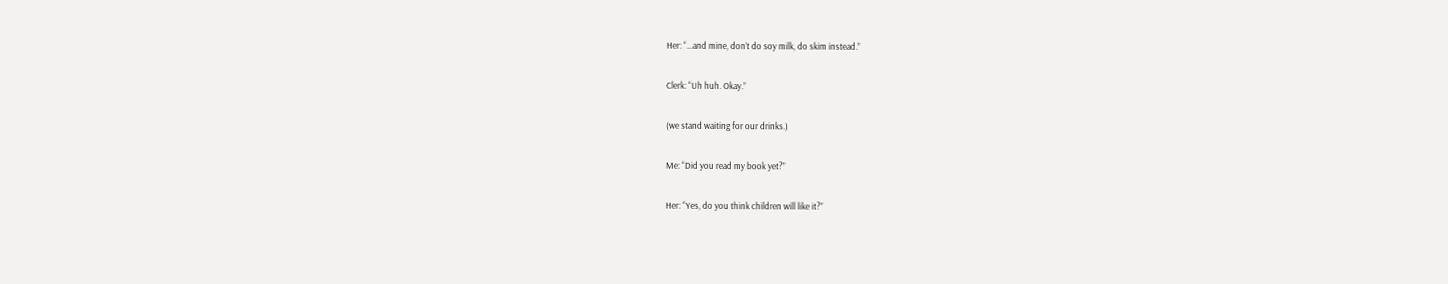Her: “…and mine, don’t do soy milk, do skim instead.”

Clerk: “Uh huh. Okay.”

(we stand waiting for our drinks.)

Me: “Did you read my book yet?”

Her: “Yes, do you think children will like it?”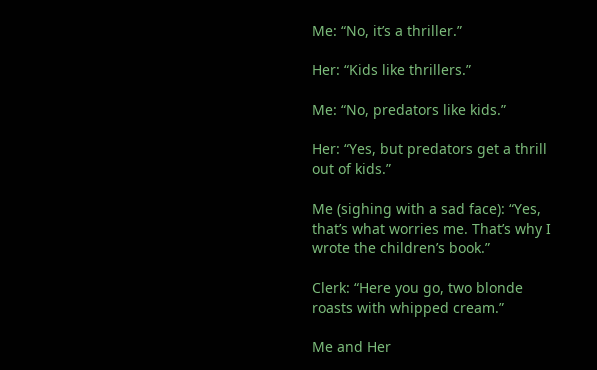Me: “No, it’s a thriller.”

Her: “Kids like thrillers.”

Me: “No, predators like kids.”

Her: “Yes, but predators get a thrill out of kids.”

Me (sighing with a sad face): “Yes, that’s what worries me. That’s why I wrote the children’s book.”

Clerk: “Here you go, two blonde roasts with whipped cream.”

Me and Her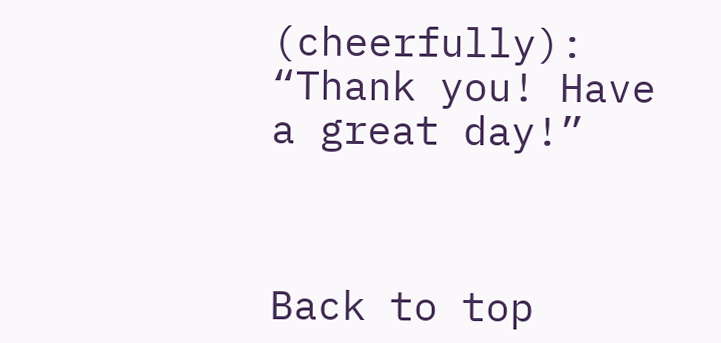(cheerfully): “Thank you! Have a great day!”



Back to top